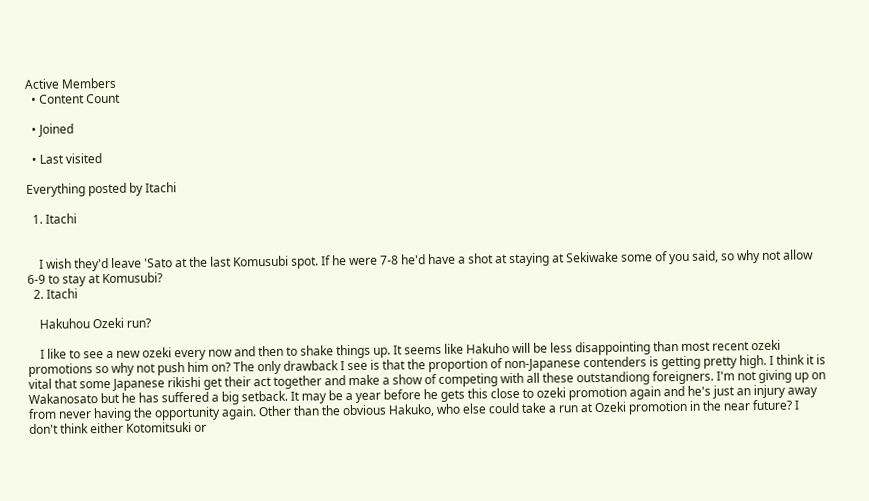Active Members
  • Content Count

  • Joined

  • Last visited

Everything posted by Itachi

  1. Itachi


    I wish they'd leave 'Sato at the last Komusubi spot. If he were 7-8 he'd have a shot at staying at Sekiwake some of you said, so why not allow 6-9 to stay at Komusubi?
  2. Itachi

    Hakuhou Ozeki run?

    I like to see a new ozeki every now and then to shake things up. It seems like Hakuho will be less disappointing than most recent ozeki promotions so why not push him on? The only drawback I see is that the proportion of non-Japanese contenders is getting pretty high. I think it is vital that some Japanese rikishi get their act together and make a show of competing with all these outstandiong foreigners. I'm not giving up on Wakanosato but he has suffered a big setback. It may be a year before he gets this close to ozeki promotion again and he's just an injury away from never having the opportunity again. Other than the obvious Hakuko, who else could take a run at Ozeki promotion in the near future? I don't think either Kotomitsuki or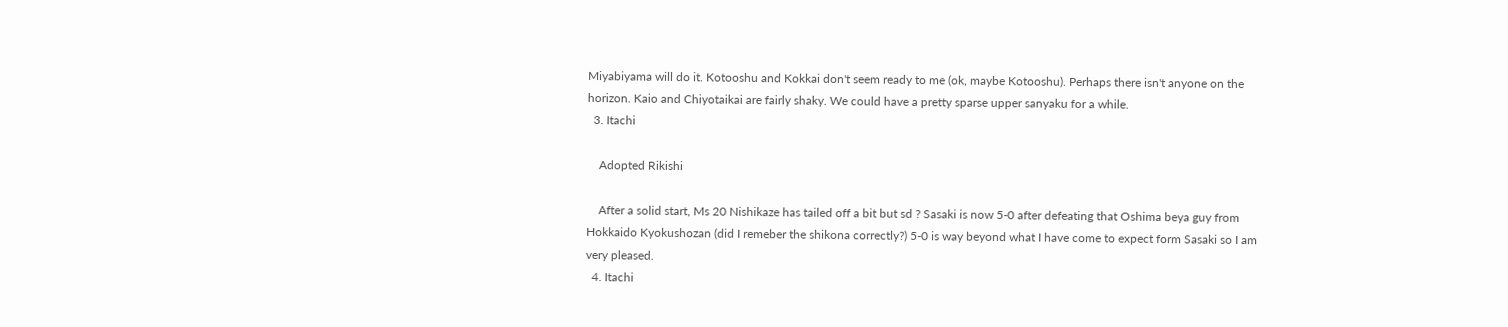Miyabiyama will do it. Kotooshu and Kokkai don't seem ready to me (ok, maybe Kotooshu). Perhaps there isn't anyone on the horizon. Kaio and Chiyotaikai are fairly shaky. We could have a pretty sparse upper sanyaku for a while.
  3. Itachi

    Adopted Rikishi

    After a solid start, Ms 20 Nishikaze has tailed off a bit but sd ? Sasaki is now 5-0 after defeating that Oshima beya guy from Hokkaido Kyokushozan (did I remeber the shikona correctly?) 5-0 is way beyond what I have come to expect form Sasaki so I am very pleased.
  4. Itachi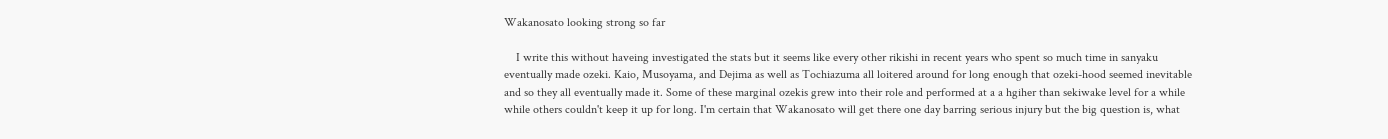Wakanosato looking strong so far

    I write this without haveing investigated the stats but it seems like every other rikishi in recent years who spent so much time in sanyaku eventually made ozeki. Kaio, Musoyama, and Dejima as well as Tochiazuma all loitered around for long enough that ozeki-hood seemed inevitable and so they all eventually made it. Some of these marginal ozekis grew into their role and performed at a a hgiher than sekiwake level for a while while others couldn't keep it up for long. I'm certain that Wakanosato will get there one day barring serious injury but the big question is, what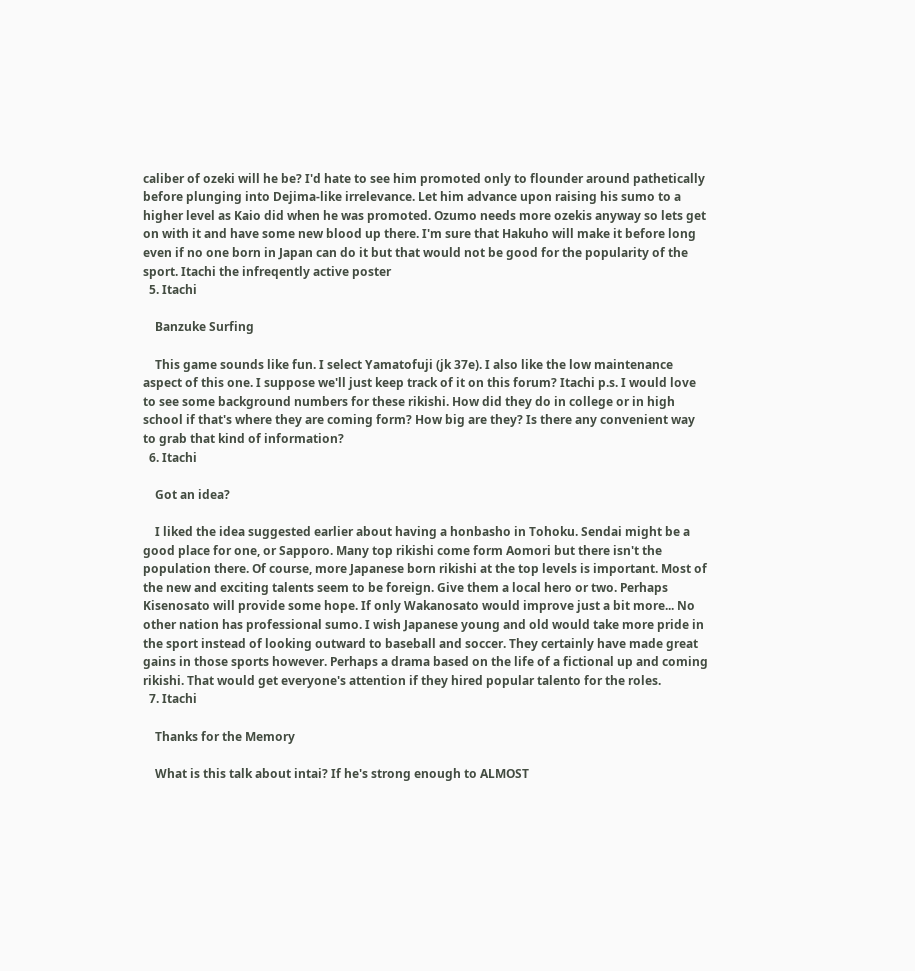caliber of ozeki will he be? I'd hate to see him promoted only to flounder around pathetically before plunging into Dejima-like irrelevance. Let him advance upon raising his sumo to a higher level as Kaio did when he was promoted. Ozumo needs more ozekis anyway so lets get on with it and have some new blood up there. I'm sure that Hakuho will make it before long even if no one born in Japan can do it but that would not be good for the popularity of the sport. Itachi the infreqently active poster
  5. Itachi

    Banzuke Surfing

    This game sounds like fun. I select Yamatofuji (jk 37e). I also like the low maintenance aspect of this one. I suppose we'll just keep track of it on this forum? Itachi p.s. I would love to see some background numbers for these rikishi. How did they do in college or in high school if that's where they are coming form? How big are they? Is there any convenient way to grab that kind of information?
  6. Itachi

    Got an idea?

    I liked the idea suggested earlier about having a honbasho in Tohoku. Sendai might be a good place for one, or Sapporo. Many top rikishi come form Aomori but there isn't the population there. Of course, more Japanese born rikishi at the top levels is important. Most of the new and exciting talents seem to be foreign. Give them a local hero or two. Perhaps Kisenosato will provide some hope. If only Wakanosato would improve just a bit more... No other nation has professional sumo. I wish Japanese young and old would take more pride in the sport instead of looking outward to baseball and soccer. They certainly have made great gains in those sports however. Perhaps a drama based on the life of a fictional up and coming rikishi. That would get everyone's attention if they hired popular talento for the roles.
  7. Itachi

    Thanks for the Memory

    What is this talk about intai? If he's strong enough to ALMOST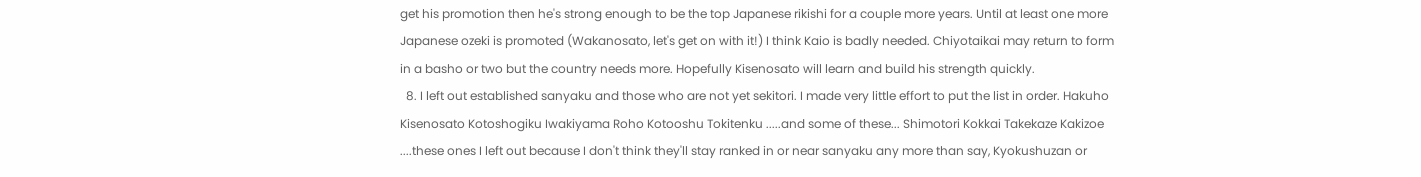get his promotion then he's strong enough to be the top Japanese rikishi for a couple more years. Until at least one more Japanese ozeki is promoted (Wakanosato, let's get on with it!) I think Kaio is badly needed. Chiyotaikai may return to form in a basho or two but the country needs more. Hopefully Kisenosato will learn and build his strength quickly.
  8. I left out established sanyaku and those who are not yet sekitori. I made very little effort to put the list in order. Hakuho Kisenosato Kotoshogiku Iwakiyama Roho Kotooshu Tokitenku .....and some of these... Shimotori Kokkai Takekaze Kakizoe ....these ones I left out because I don't think they'll stay ranked in or near sanyaku any more than say, Kyokushuzan or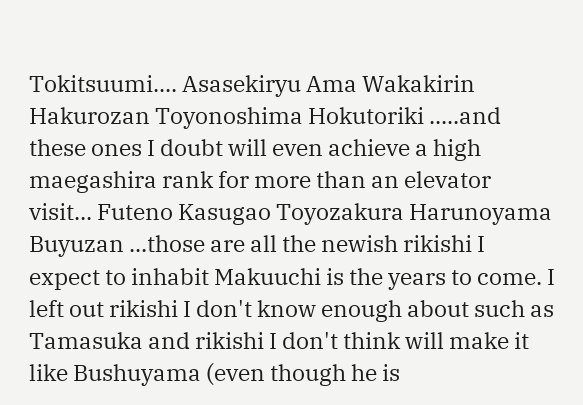Tokitsuumi.... Asasekiryu Ama Wakakirin Hakurozan Toyonoshima Hokutoriki .....and these ones I doubt will even achieve a high maegashira rank for more than an elevator visit... Futeno Kasugao Toyozakura Harunoyama Buyuzan ...those are all the newish rikishi I expect to inhabit Makuuchi is the years to come. I left out rikishi I don't know enough about such as Tamasuka and rikishi I don't think will make it like Bushuyama (even though he is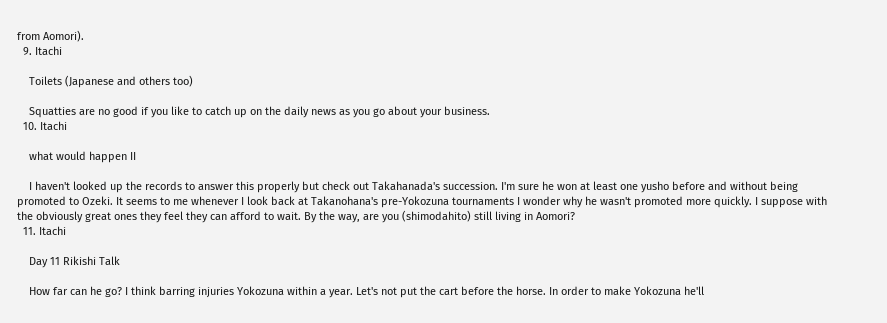from Aomori).
  9. Itachi

    Toilets (Japanese and others too)

    Squatties are no good if you like to catch up on the daily news as you go about your business.
  10. Itachi

    what would happen II

    I haven't looked up the records to answer this properly but check out Takahanada's succession. I'm sure he won at least one yusho before and without being promoted to Ozeki. It seems to me whenever I look back at Takanohana's pre-Yokozuna tournaments I wonder why he wasn't promoted more quickly. I suppose with the obviously great ones they feel they can afford to wait. By the way, are you (shimodahito) still living in Aomori?
  11. Itachi

    Day 11 Rikishi Talk

    How far can he go? I think barring injuries Yokozuna within a year. Let's not put the cart before the horse. In order to make Yokozuna he'll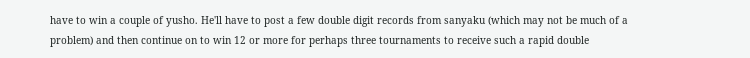have to win a couple of yusho. He'll have to post a few double digit records from sanyaku (which may not be much of a problem) and then continue on to win 12 or more for perhaps three tournaments to receive such a rapid double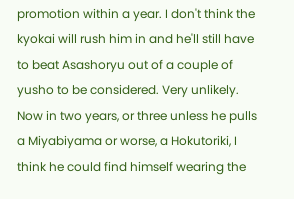promotion within a year. I don't think the kyokai will rush him in and he'll still have to beat Asashoryu out of a couple of yusho to be considered. Very unlikely. Now in two years, or three unless he pulls a Miyabiyama or worse, a Hokutoriki, I think he could find himself wearing the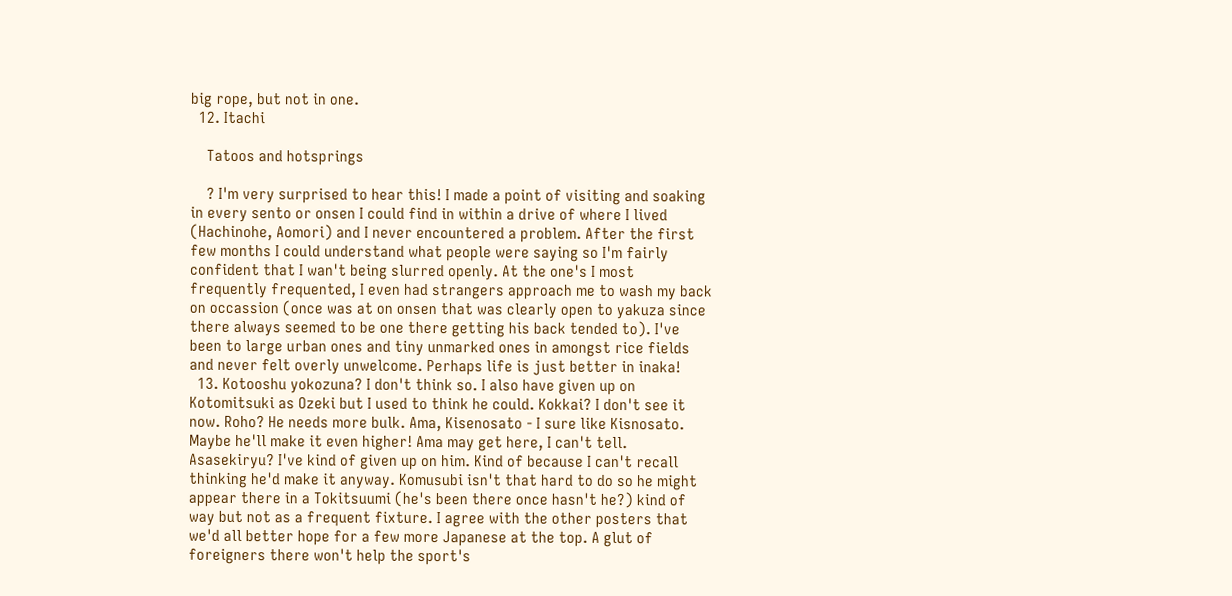big rope, but not in one.
  12. Itachi

    Tatoos and hotsprings

    ? I'm very surprised to hear this! I made a point of visiting and soaking in every sento or onsen I could find in within a drive of where I lived (Hachinohe, Aomori) and I never encountered a problem. After the first few months I could understand what people were saying so I'm fairly confident that I wan't being slurred openly. At the one's I most frequently frequented, I even had strangers approach me to wash my back on occassion (once was at on onsen that was clearly open to yakuza since there always seemed to be one there getting his back tended to). I've been to large urban ones and tiny unmarked ones in amongst rice fields and never felt overly unwelcome. Perhaps life is just better in inaka!
  13. Kotooshu yokozuna? I don't think so. I also have given up on Kotomitsuki as Ozeki but I used to think he could. Kokkai? I don't see it now. Roho? He needs more bulk. Ama, Kisenosato - I sure like Kisnosato. Maybe he'll make it even higher! Ama may get here, I can't tell. Asasekiryu? I've kind of given up on him. Kind of because I can't recall thinking he'd make it anyway. Komusubi isn't that hard to do so he might appear there in a Tokitsuumi (he's been there once hasn't he?) kind of way but not as a frequent fixture. I agree with the other posters that we'd all better hope for a few more Japanese at the top. A glut of foreigners there won't help the sport's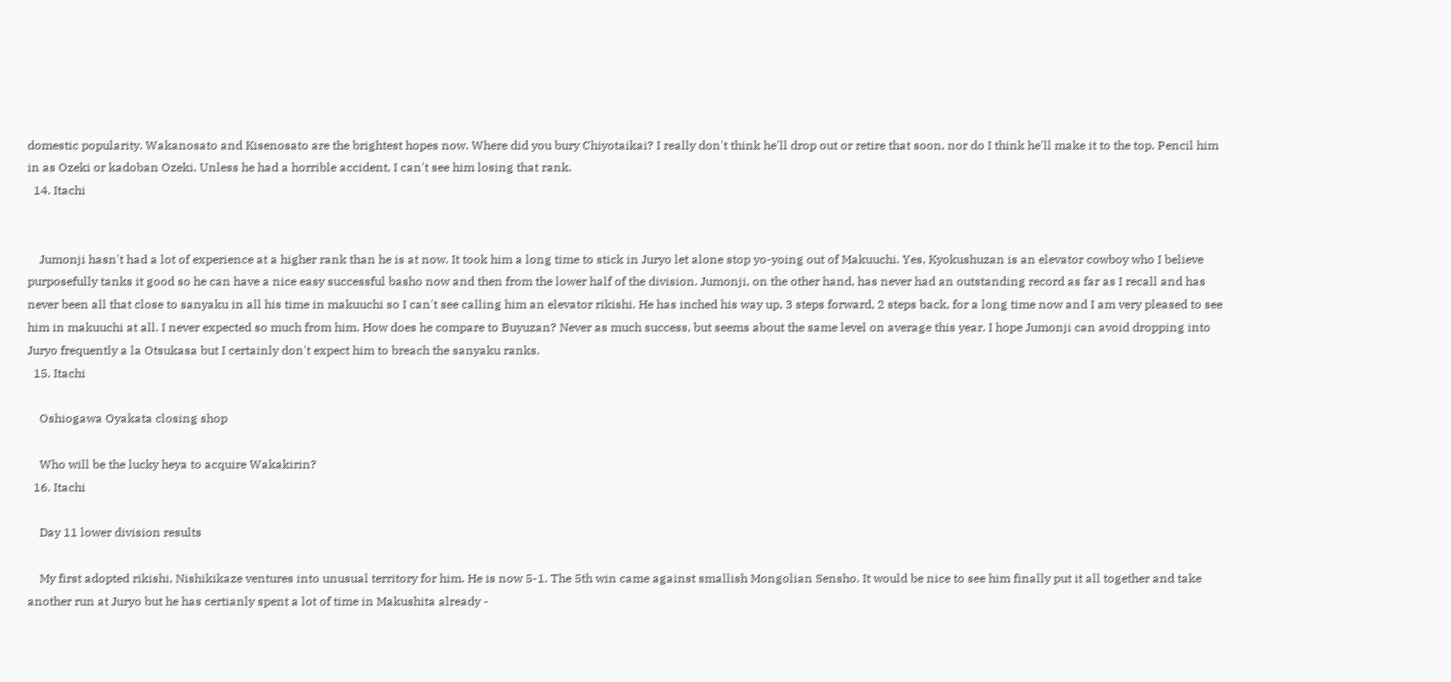domestic popularity. Wakanosato and Kisenosato are the brightest hopes now. Where did you bury Chiyotaikai? I really don't think he'll drop out or retire that soon, nor do I think he'll make it to the top. Pencil him in as Ozeki or kadoban Ozeki. Unless he had a horrible accident, I can't see him losing that rank.
  14. Itachi


    Jumonji hasn't had a lot of experience at a higher rank than he is at now. It took him a long time to stick in Juryo let alone stop yo-yoing out of Makuuchi. Yes, Kyokushuzan is an elevator cowboy who I believe purposefully tanks it good so he can have a nice easy successful basho now and then from the lower half of the division. Jumonji, on the other hand, has never had an outstanding record as far as I recall and has never been all that close to sanyaku in all his time in makuuchi so I can't see calling him an elevator rikishi. He has inched his way up, 3 steps forward, 2 steps back, for a long time now and I am very pleased to see him in makuuchi at all. I never expected so much from him. How does he compare to Buyuzan? Never as much success, but seems about the same level on average this year. I hope Jumonji can avoid dropping into Juryo frequently a la Otsukasa but I certainly don't expect him to breach the sanyaku ranks.
  15. Itachi

    Oshiogawa Oyakata closing shop

    Who will be the lucky heya to acquire Wakakirin?
  16. Itachi

    Day 11 lower division results

    My first adopted rikishi, Nishikikaze ventures into unusual territory for him. He is now 5-1. The 5th win came against smallish Mongolian Sensho. It would be nice to see him finally put it all together and take another run at Juryo but he has certianly spent a lot of time in Makushita already -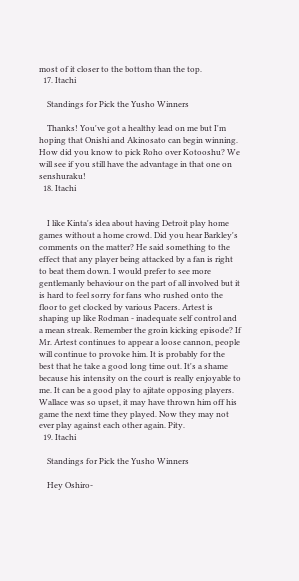most of it closer to the bottom than the top.
  17. Itachi

    Standings for Pick the Yusho Winners

    Thanks! You've got a healthy lead on me but I'm hoping that Onishi and Akinosato can begin winning. How did you know to pick Roho over Kotooshu? We will see if you still have the advantage in that one on senshuraku!
  18. Itachi


    I like Kinta's idea about having Detroit play home games without a home crowd. Did you hear Barkley's comments on the matter? He said something to the effect that any player being attacked by a fan is right to beat them down. I would prefer to see more gentlemanly behaviour on the part of all involved but it is hard to feel sorry for fans who rushed onto the floor to get clocked by various Pacers. Artest is shaping up like Rodman - inadequate self control and a mean streak. Remember the groin kicking episode? If Mr. Artest continues to appear a loose cannon, people will continue to provoke him. It is probably for the best that he take a good long time out. It's a shame because his intensity on the court is really enjoyable to me. It can be a good play to ajitate opposing players. Wallace was so upset, it may have thrown him off his game the next time they played. Now they may not ever play against each other again. Pity.
  19. Itachi

    Standings for Pick the Yusho Winners

    Hey Oshiro-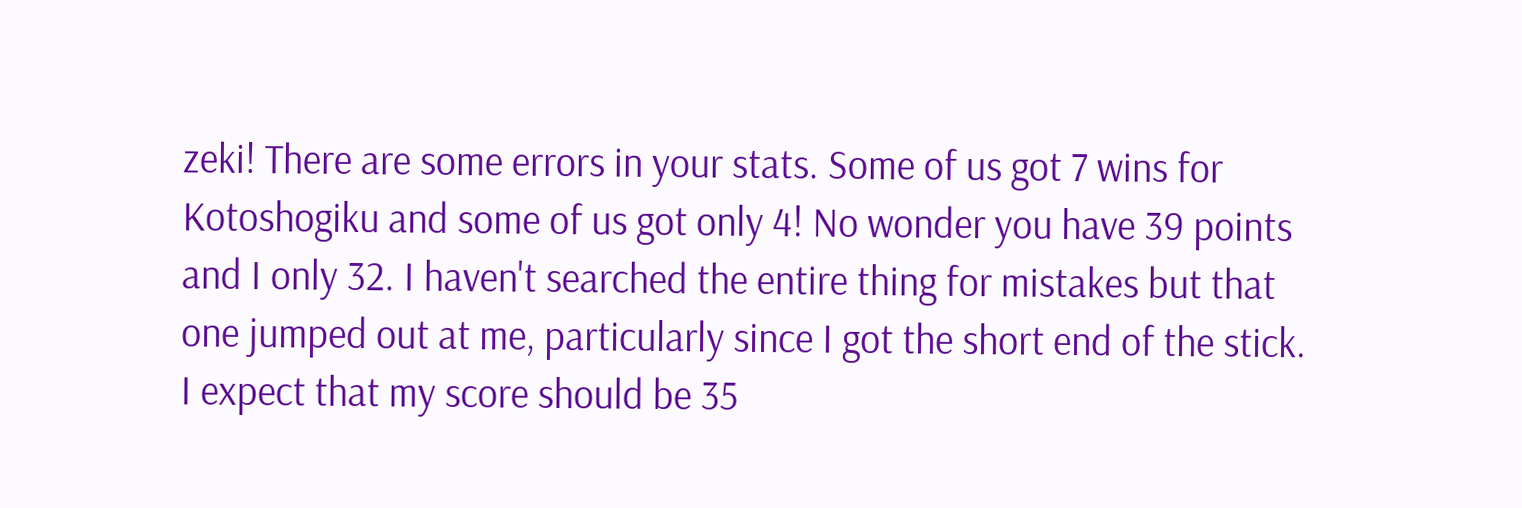zeki! There are some errors in your stats. Some of us got 7 wins for Kotoshogiku and some of us got only 4! No wonder you have 39 points and I only 32. I haven't searched the entire thing for mistakes but that one jumped out at me, particularly since I got the short end of the stick. I expect that my score should be 35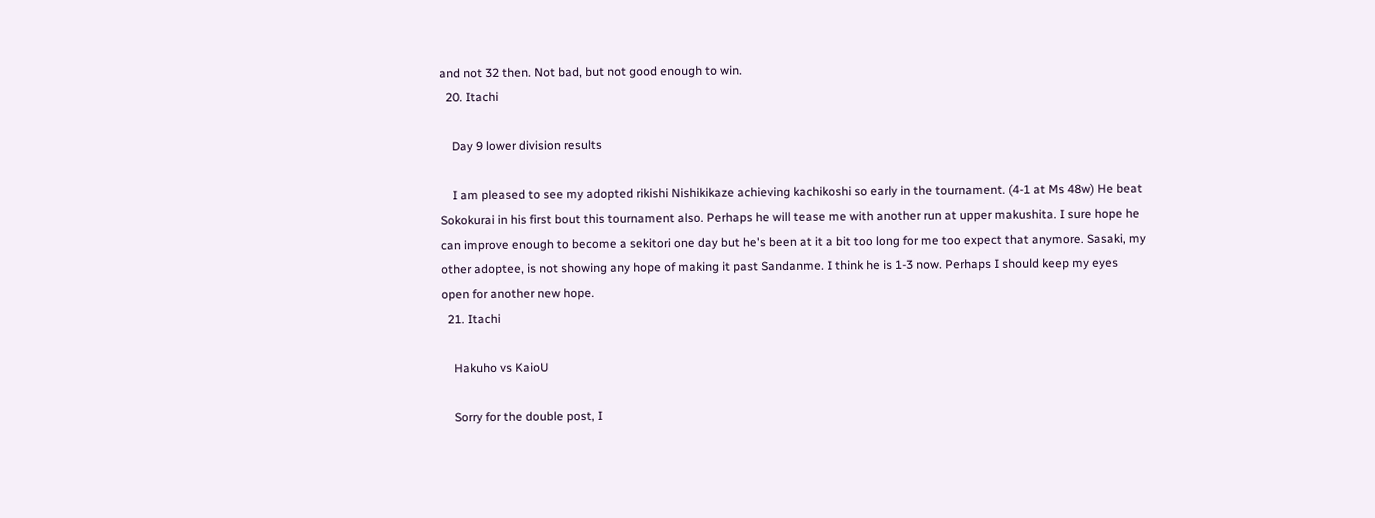and not 32 then. Not bad, but not good enough to win.
  20. Itachi

    Day 9 lower division results

    I am pleased to see my adopted rikishi Nishikikaze achieving kachikoshi so early in the tournament. (4-1 at Ms 48w) He beat Sokokurai in his first bout this tournament also. Perhaps he will tease me with another run at upper makushita. I sure hope he can improve enough to become a sekitori one day but he's been at it a bit too long for me too expect that anymore. Sasaki, my other adoptee, is not showing any hope of making it past Sandanme. I think he is 1-3 now. Perhaps I should keep my eyes open for another new hope.
  21. Itachi

    Hakuho vs KaioU

    Sorry for the double post, I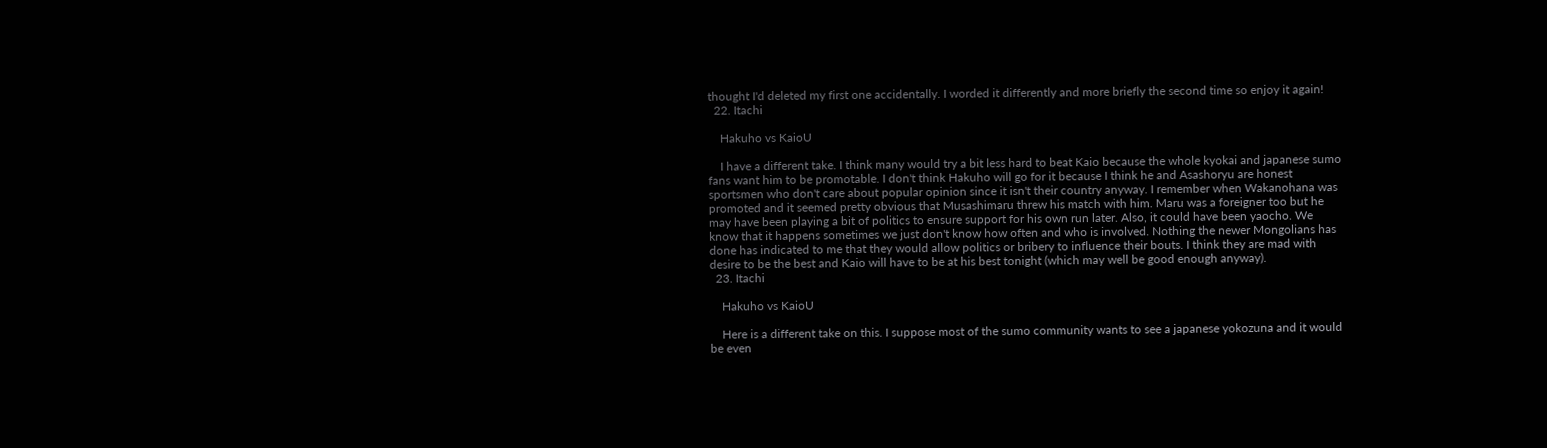thought I'd deleted my first one accidentally. I worded it differently and more briefly the second time so enjoy it again!
  22. Itachi

    Hakuho vs KaioU

    I have a different take. I think many would try a bit less hard to beat Kaio because the whole kyokai and japanese sumo fans want him to be promotable. I don't think Hakuho will go for it because I think he and Asashoryu are honest sportsmen who don't care about popular opinion since it isn't their country anyway. I remember when Wakanohana was promoted and it seemed pretty obvious that Musashimaru threw his match with him. Maru was a foreigner too but he may have been playing a bit of politics to ensure support for his own run later. Also, it could have been yaocho. We know that it happens sometimes we just don't know how often and who is involved. Nothing the newer Mongolians has done has indicated to me that they would allow politics or bribery to influence their bouts. I think they are mad with desire to be the best and Kaio will have to be at his best tonight (which may well be good enough anyway).
  23. Itachi

    Hakuho vs KaioU

    Here is a different take on this. I suppose most of the sumo community wants to see a japanese yokozuna and it would be even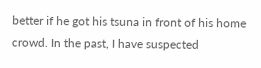better if he got his tsuna in front of his home crowd. In the past, I have suspected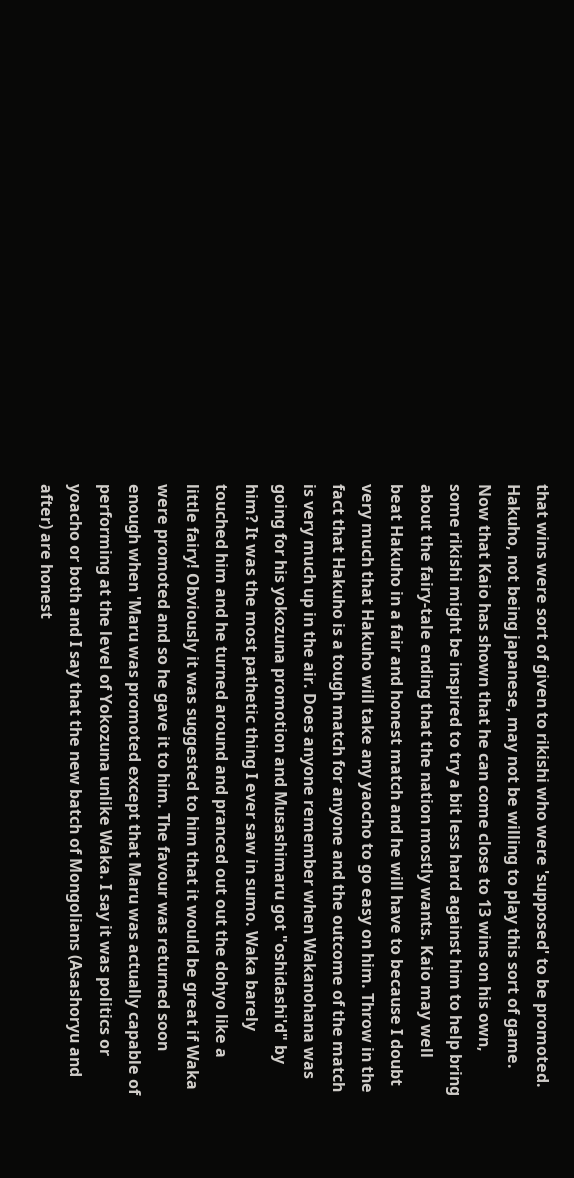that wins were sort of given to rikishi who were 'supposed' to be promoted. Hakuho, not being japanese, may not be willing to play this sort of game. Now that Kaio has shown that he can come close to 13 wins on his own, some rikishi might be inspired to try a bit less hard against him to help bring about the fairy-tale ending that the nation mostly wants. Kaio may well beat Hakuho in a fair and honest match and he will have to because I doubt very much that Hakuho will take any yaocho to go easy on him. Throw in the fact that Hakuho is a tough match for anyone and the outcome of the match is very much up in the air. Does anyone remember when Wakanohana was going for his yokozuna promotion and Musashimaru got "oshidashi'd" by him? It was the most pathetic thing I ever saw in sumo. Waka barely touched him and he turned around and pranced out out the dohyo like a little fairy! Obviously it was suggested to him that it would be great if Waka were promoted and so he gave it to him. The favour was returned soon enough when 'Maru was promoted except that Maru was actually capable of performing at the level of Yokozuna unlike Waka. I say it was politics or yoacho or both and I say that the new batch of Mongolians (Asashoryu and after) are honest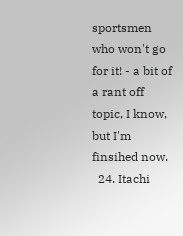sportsmen who won't go for it! - a bit of a rant off topic, I know, but I'm finsihed now.
  24. Itachi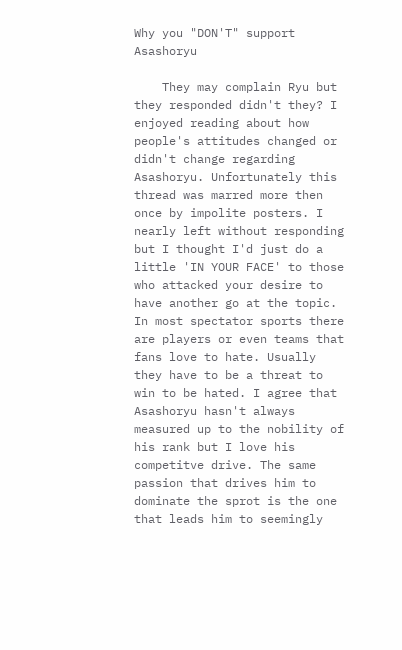Why you "DON'T" support Asashoryu

    They may complain Ryu but they responded didn't they? I enjoyed reading about how people's attitudes changed or didn't change regarding Asashoryu. Unfortunately this thread was marred more then once by impolite posters. I nearly left without responding but I thought I'd just do a little 'IN YOUR FACE' to those who attacked your desire to have another go at the topic. In most spectator sports there are players or even teams that fans love to hate. Usually they have to be a threat to win to be hated. I agree that Asashoryu hasn't always measured up to the nobility of his rank but I love his competitve drive. The same passion that drives him to dominate the sprot is the one that leads him to seemingly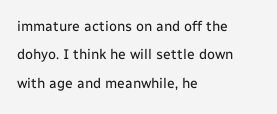immature actions on and off the dohyo. I think he will settle down with age and meanwhile, he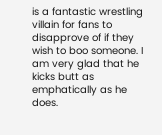is a fantastic wrestling villain for fans to disapprove of if they wish to boo someone. I am very glad that he kicks butt as emphatically as he does.